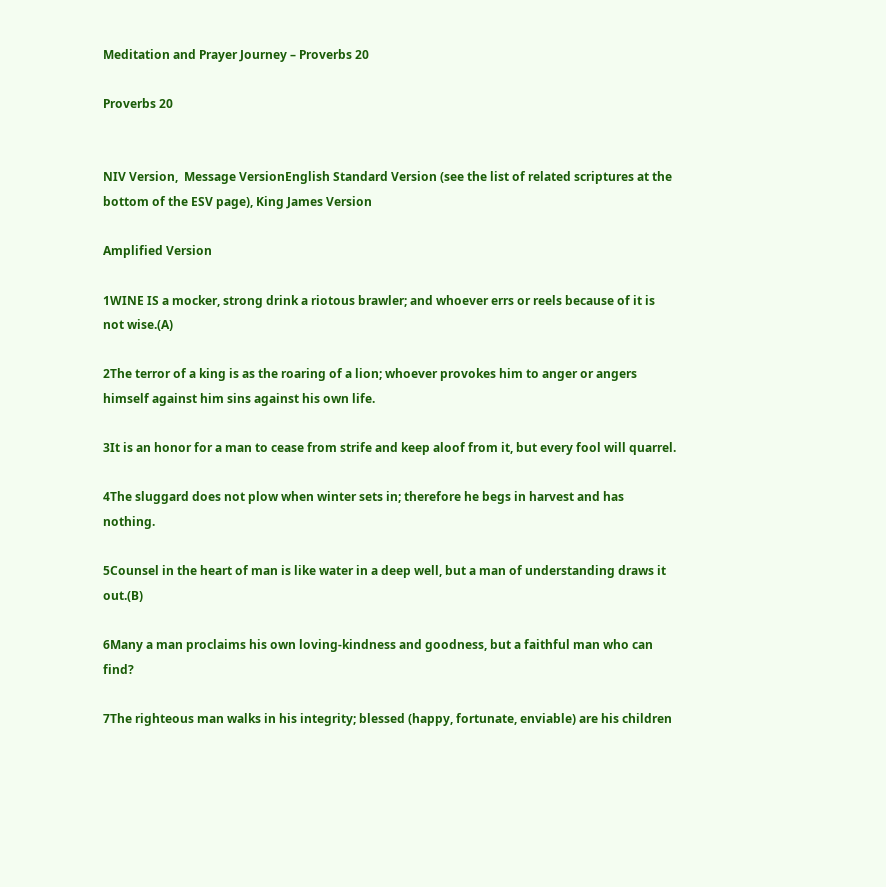Meditation and Prayer Journey – Proverbs 20

Proverbs 20


NIV Version,  Message VersionEnglish Standard Version (see the list of related scriptures at the bottom of the ESV page), King James Version

Amplified Version

1WINE IS a mocker, strong drink a riotous brawler; and whoever errs or reels because of it is not wise.(A)

2The terror of a king is as the roaring of a lion; whoever provokes him to anger or angers himself against him sins against his own life.

3It is an honor for a man to cease from strife and keep aloof from it, but every fool will quarrel.

4The sluggard does not plow when winter sets in; therefore he begs in harvest and has nothing.

5Counsel in the heart of man is like water in a deep well, but a man of understanding draws it out.(B)

6Many a man proclaims his own loving-kindness and goodness, but a faithful man who can find?

7The righteous man walks in his integrity; blessed (happy, fortunate, enviable) are his children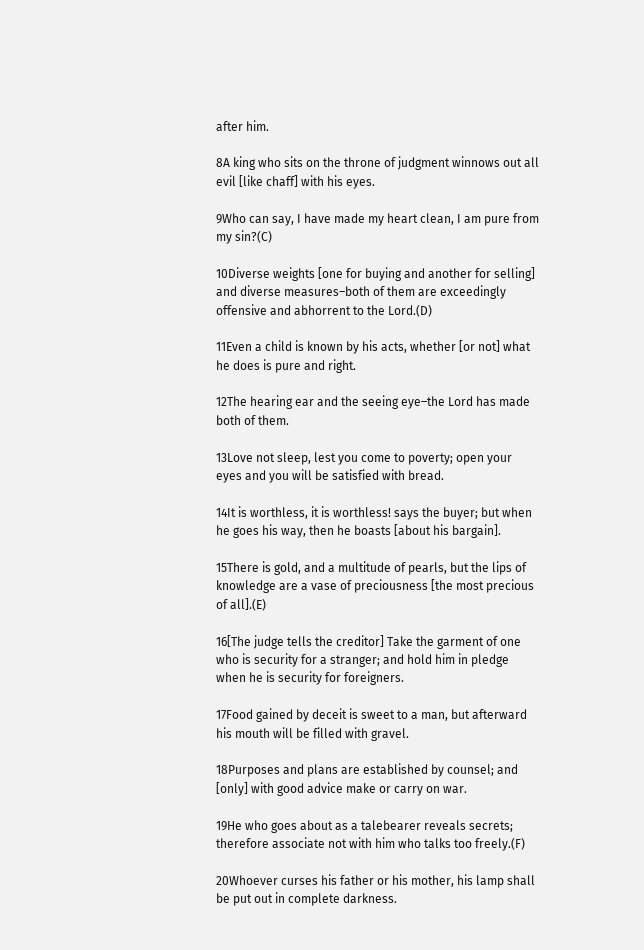after him.

8A king who sits on the throne of judgment winnows out all evil [like chaff] with his eyes.

9Who can say, I have made my heart clean, I am pure from my sin?(C)

10Diverse weights [one for buying and another for selling] and diverse measures–both of them are exceedingly offensive and abhorrent to the Lord.(D)

11Even a child is known by his acts, whether [or not] what he does is pure and right.

12The hearing ear and the seeing eye–the Lord has made both of them.

13Love not sleep, lest you come to poverty; open your eyes and you will be satisfied with bread.

14It is worthless, it is worthless! says the buyer; but when he goes his way, then he boasts [about his bargain].

15There is gold, and a multitude of pearls, but the lips of knowledge are a vase of preciousness [the most precious of all].(E)

16[The judge tells the creditor] Take the garment of one who is security for a stranger; and hold him in pledge when he is security for foreigners.

17Food gained by deceit is sweet to a man, but afterward his mouth will be filled with gravel.

18Purposes and plans are established by counsel; and [only] with good advice make or carry on war.

19He who goes about as a talebearer reveals secrets; therefore associate not with him who talks too freely.(F)

20Whoever curses his father or his mother, his lamp shall be put out in complete darkness.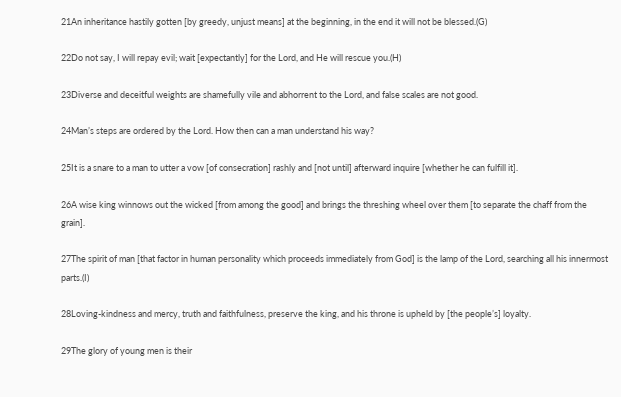21An inheritance hastily gotten [by greedy, unjust means] at the beginning, in the end it will not be blessed.(G)

22Do not say, I will repay evil; wait [expectantly] for the Lord, and He will rescue you.(H)

23Diverse and deceitful weights are shamefully vile and abhorrent to the Lord, and false scales are not good.

24Man’s steps are ordered by the Lord. How then can a man understand his way?

25It is a snare to a man to utter a vow [of consecration] rashly and [not until] afterward inquire [whether he can fulfill it].

26A wise king winnows out the wicked [from among the good] and brings the threshing wheel over them [to separate the chaff from the grain].

27The spirit of man [that factor in human personality which proceeds immediately from God] is the lamp of the Lord, searching all his innermost parts.(I)

28Loving-kindness and mercy, truth and faithfulness, preserve the king, and his throne is upheld by [the people’s] loyalty.

29The glory of young men is their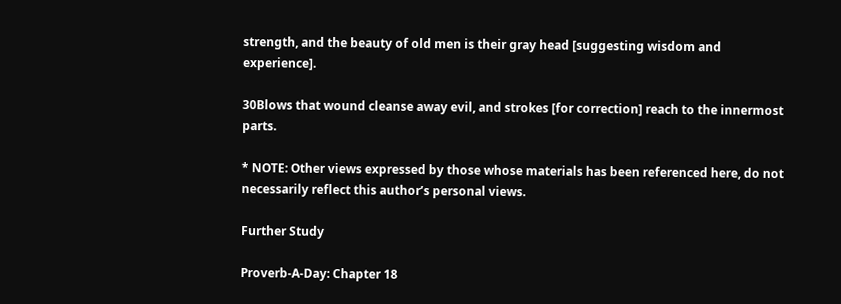strength, and the beauty of old men is their gray head [suggesting wisdom and experience].

30Blows that wound cleanse away evil, and strokes [for correction] reach to the innermost parts.

* NOTE: Other views expressed by those whose materials has been referenced here, do not necessarily reflect this author’s personal views.

Further Study

Proverb-A-Day: Chapter 18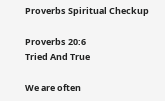Proverbs Spiritual Checkup

Proverbs 20:6
Tried And True

We are often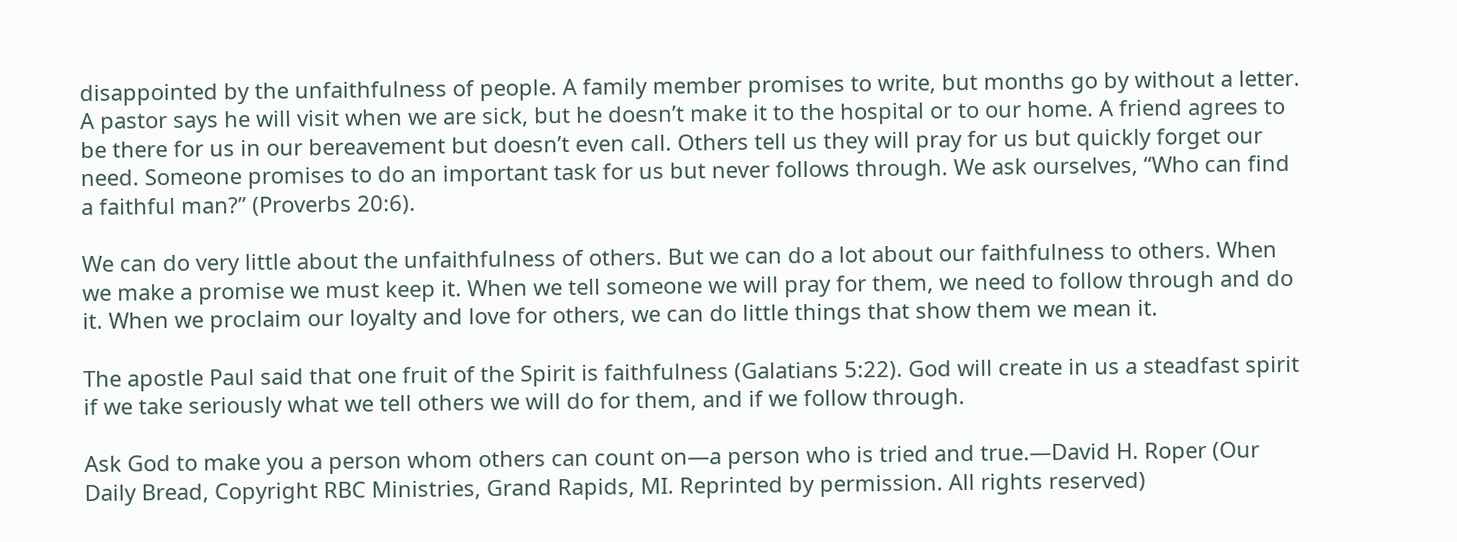disappointed by the unfaithfulness of people. A family member promises to write, but months go by without a letter. A pastor says he will visit when we are sick, but he doesn’t make it to the hospital or to our home. A friend agrees to be there for us in our bereavement but doesn’t even call. Others tell us they will pray for us but quickly forget our need. Someone promises to do an important task for us but never follows through. We ask ourselves, “Who can find a faithful man?” (Proverbs 20:6).

We can do very little about the unfaithfulness of others. But we can do a lot about our faithfulness to others. When we make a promise we must keep it. When we tell someone we will pray for them, we need to follow through and do it. When we proclaim our loyalty and love for others, we can do little things that show them we mean it.

The apostle Paul said that one fruit of the Spirit is faithfulness (Galatians 5:22). God will create in us a steadfast spirit if we take seriously what we tell others we will do for them, and if we follow through.

Ask God to make you a person whom others can count on—a person who is tried and true.—David H. Roper (Our Daily Bread, Copyright RBC Ministries, Grand Rapids, MI. Reprinted by permission. All rights reserved)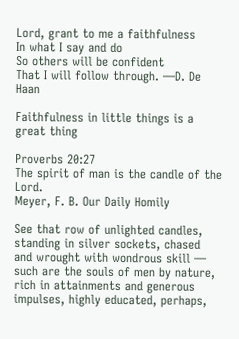Lord, grant to me a faithfulness
In what I say and do
So others will be confident
That I will follow through. —D. De Haan

Faithfulness in little things is a great thing

Proverbs 20:27
The spirit of man is the candle of the Lord.
Meyer, F. B. Our Daily Homily

See that row of unlighted candles, standing in silver sockets, chased and wrought with wondrous skill — such are the souls of men by nature, rich in attainments and generous impulses, highly educated, perhaps,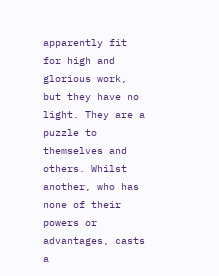apparently fit for high and glorious work, but they have no light. They are a puzzle to themselves and others. Whilst another, who has none of their powers or advantages, casts a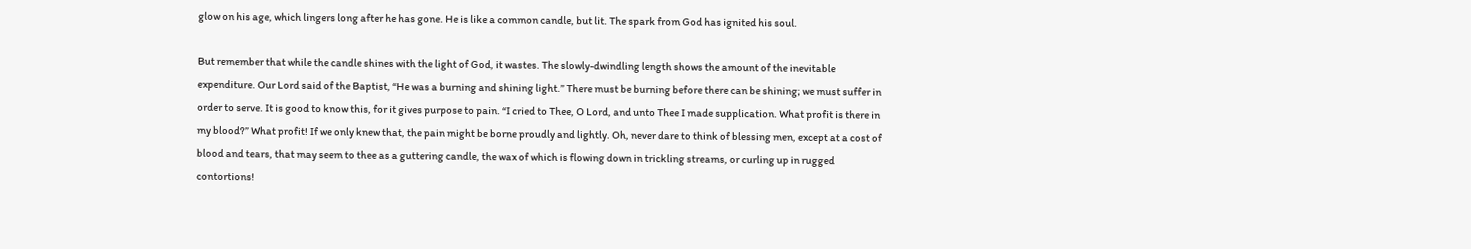glow on his age, which lingers long after he has gone. He is like a common candle, but lit. The spark from God has ignited his soul.

But remember that while the candle shines with the light of God, it wastes. The slowly-dwindling length shows the amount of the inevitable expenditure. Our Lord said of the Baptist, “He was a burning and shining light.” There must be burning before there can be shining; we must suffer in order to serve. It is good to know this, for it gives purpose to pain. “I cried to Thee, O Lord, and unto Thee I made supplication. What profit is there in my blood?” What profit! If we only knew that, the pain might be borne proudly and lightly. Oh, never dare to think of blessing men, except at a cost of blood and tears, that may seem to thee as a guttering candle, the wax of which is flowing down in trickling streams, or curling up in rugged contortions!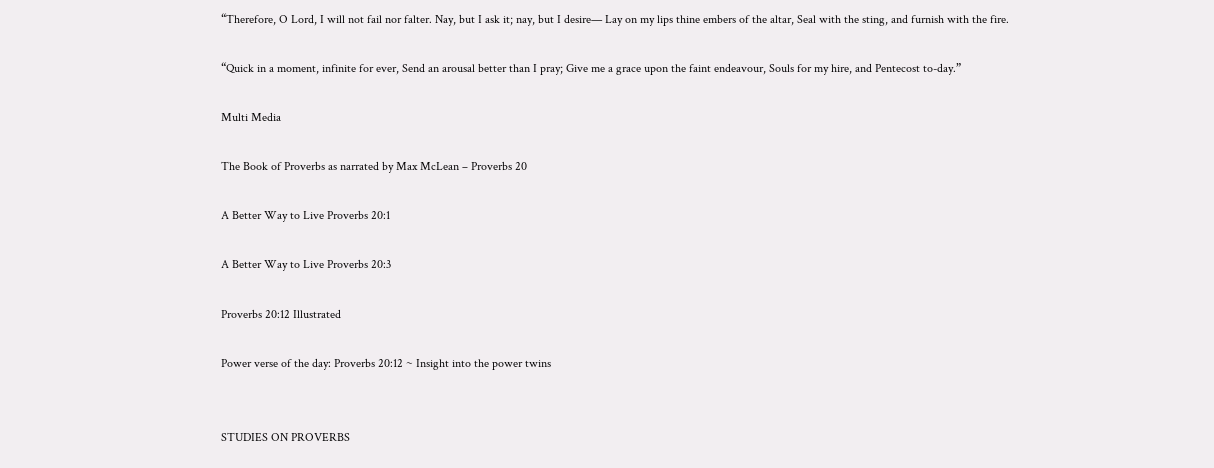“Therefore, O Lord, I will not fail nor falter. Nay, but I ask it; nay, but I desire— Lay on my lips thine embers of the altar, Seal with the sting, and furnish with the fire.

“Quick in a moment, infinite for ever, Send an arousal better than I pray; Give me a grace upon the faint endeavour, Souls for my hire, and Pentecost to-day.”

Multi Media

The Book of Proverbs as narrated by Max McLean – Proverbs 20

A Better Way to Live Proverbs 20:1

A Better Way to Live Proverbs 20:3

Proverbs 20:12 Illustrated

Power verse of the day: Proverbs 20:12 ~ Insight into the power twins


STUDIES ON PROVERBS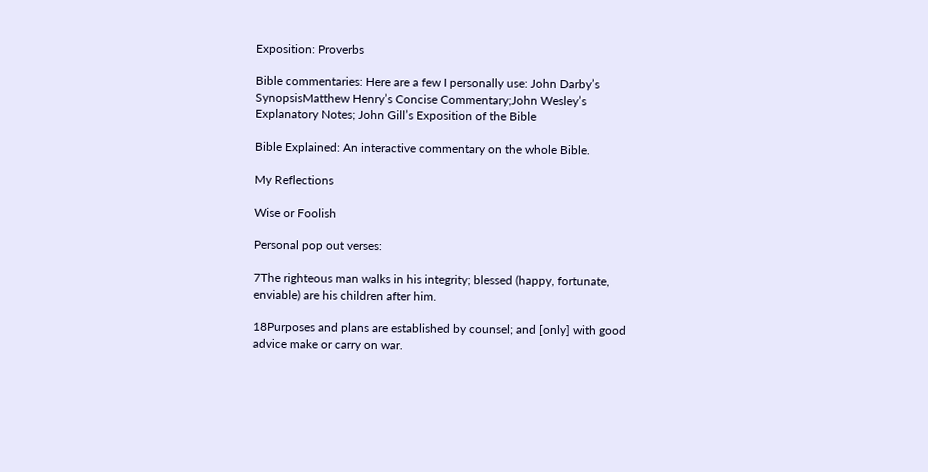Exposition: Proverbs

Bible commentaries: Here are a few I personally use: John Darby’s SynopsisMatthew Henry’s Concise Commentary;John Wesley’s Explanatory Notes; John Gill’s Exposition of the Bible

Bible Explained: An interactive commentary on the whole Bible.

My Reflections

Wise or Foolish

Personal pop out verses:

7The righteous man walks in his integrity; blessed (happy, fortunate, enviable) are his children after him.

18Purposes and plans are established by counsel; and [only] with good advice make or carry on war.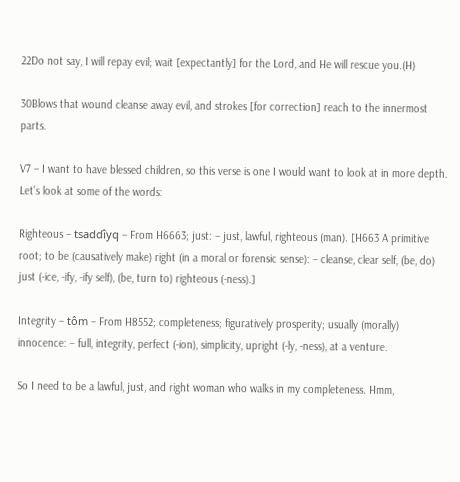22Do not say, I will repay evil; wait [expectantly] for the Lord, and He will rescue you.(H)

30Blows that wound cleanse away evil, and strokes [for correction] reach to the innermost parts.

V7 – I want to have blessed children, so this verse is one I would want to look at in more depth. Let’s look at some of the words:

Righteous – tsaddı̂yq – From H6663; just: – just, lawful, righteous (man). [H663 A primitive root; to be (causatively make) right (in a moral or forensic sense): – cleanse, clear self, (be, do) just (-ice, -ify, -ify self), (be, turn to) righteous (-ness).]

Integrity – tôm – From H8552; completeness; figuratively prosperity; usually (morally) innocence: – full, integrity, perfect (-ion), simplicity, upright (-ly, -ness), at a venture.

So I need to be a lawful, just, and right woman who walks in my completeness. Hmm,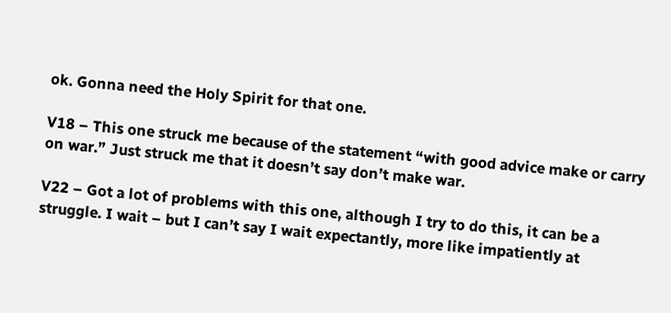ok. Gonna need the Holy Spirit for that one.

V18 – This one struck me because of the statement “with good advice make or carry on war.” Just struck me that it doesn’t say don’t make war.

V22 – Got a lot of problems with this one, although I try to do this, it can be a struggle. I wait – but I can’t say I wait expectantly, more like impatiently at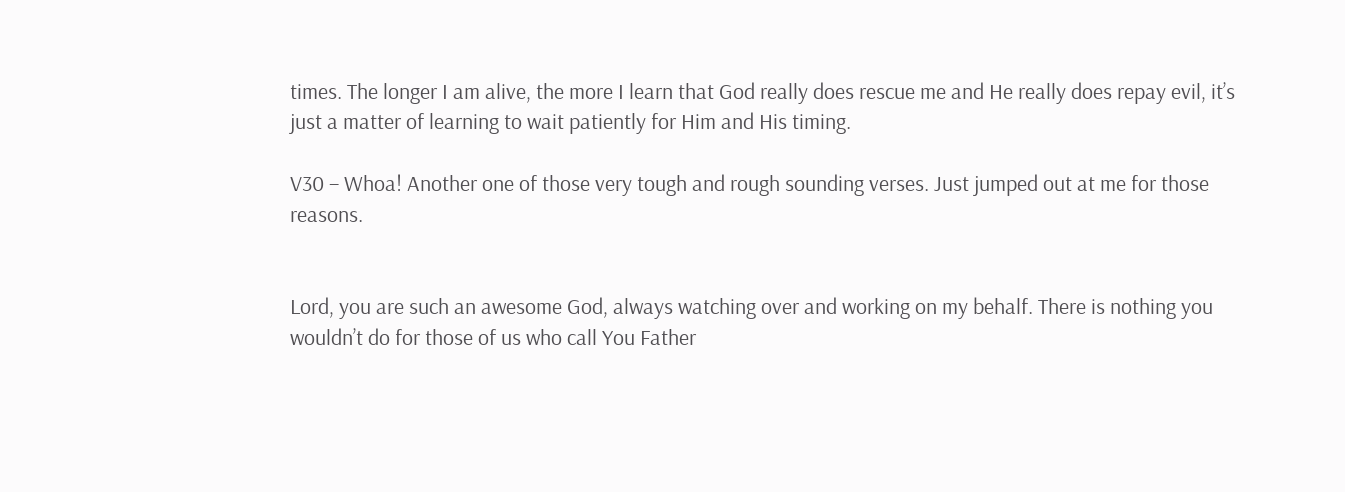times. The longer I am alive, the more I learn that God really does rescue me and He really does repay evil, it’s just a matter of learning to wait patiently for Him and His timing.

V30 – Whoa! Another one of those very tough and rough sounding verses. Just jumped out at me for those reasons.


Lord, you are such an awesome God, always watching over and working on my behalf. There is nothing you wouldn’t do for those of us who call You Father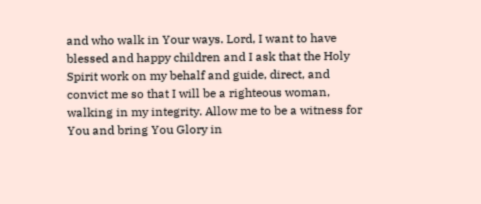and who walk in Your ways. Lord, I want to have blessed and happy children and I ask that the Holy Spirit work on my behalf and guide, direct, and convict me so that I will be a righteous woman, walking in my integrity. Allow me to be a witness for You and bring You Glory in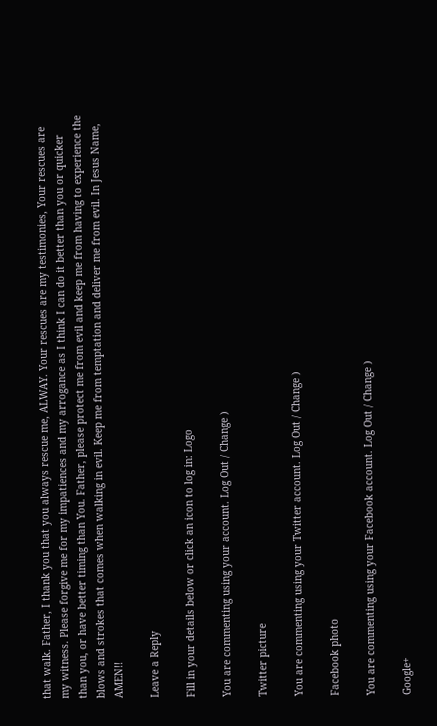that walk. Father, I thank you that you always rescue me, ALWAY. Your rescues are my testimonies, Your rescues are my witness. Please forgive me for my impatiences and my arrogance as I think I can do it better than you or quicker than you, or have better timing than You. Father, please protect me from evil and keep me from having to experience the blows and strokes that comes when walking in evil. Keep me from temptation and deliver me from evil. In Jesus Name, AMEN!!

Leave a Reply

Fill in your details below or click an icon to log in: Logo

You are commenting using your account. Log Out / Change )

Twitter picture

You are commenting using your Twitter account. Log Out / Change )

Facebook photo

You are commenting using your Facebook account. Log Out / Change )

Google+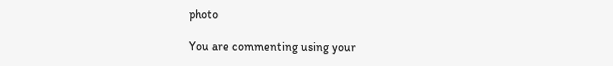photo

You are commenting using your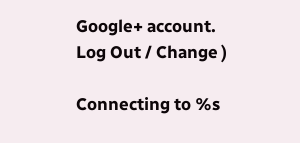Google+ account. Log Out / Change )

Connecting to %s